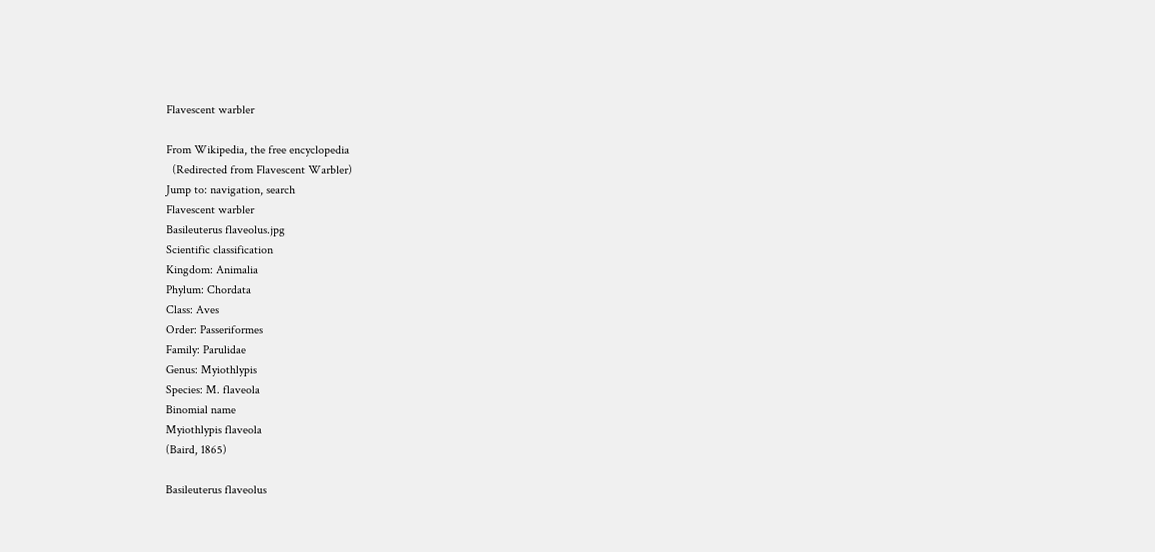Flavescent warbler

From Wikipedia, the free encyclopedia
  (Redirected from Flavescent Warbler)
Jump to: navigation, search
Flavescent warbler
Basileuterus flaveolus.jpg
Scientific classification
Kingdom: Animalia
Phylum: Chordata
Class: Aves
Order: Passeriformes
Family: Parulidae
Genus: Myiothlypis
Species: M. flaveola
Binomial name
Myiothlypis flaveola
(Baird, 1865)

Basileuterus flaveolus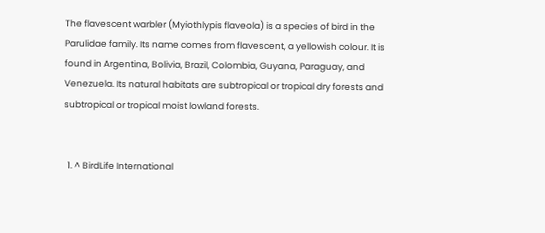The flavescent warbler (Myiothlypis flaveola) is a species of bird in the Parulidae family. Its name comes from flavescent, a yellowish colour. It is found in Argentina, Bolivia, Brazil, Colombia, Guyana, Paraguay, and Venezuela. Its natural habitats are subtropical or tropical dry forests and subtropical or tropical moist lowland forests.


  1. ^ BirdLife International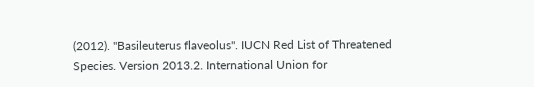(2012). "Basileuterus flaveolus". IUCN Red List of Threatened Species. Version 2013.2. International Union for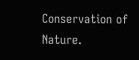Conservation of Nature.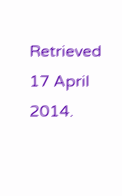Retrieved 17 April 2014.